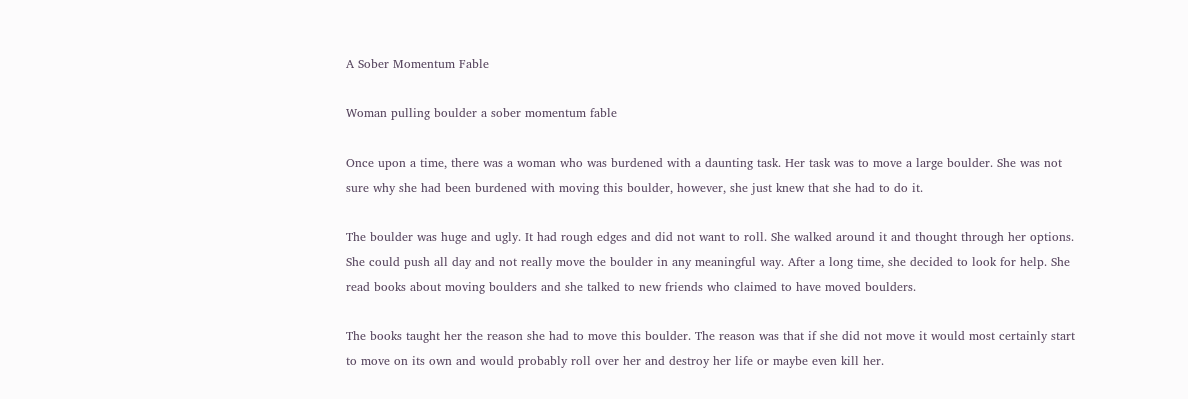A Sober Momentum Fable

Woman pulling boulder a sober momentum fable

Once upon a time, there was a woman who was burdened with a daunting task. Her task was to move a large boulder. She was not sure why she had been burdened with moving this boulder, however, she just knew that she had to do it.

The boulder was huge and ugly. It had rough edges and did not want to roll. She walked around it and thought through her options. She could push all day and not really move the boulder in any meaningful way. After a long time, she decided to look for help. She read books about moving boulders and she talked to new friends who claimed to have moved boulders.

The books taught her the reason she had to move this boulder. The reason was that if she did not move it would most certainly start to move on its own and would probably roll over her and destroy her life or maybe even kill her.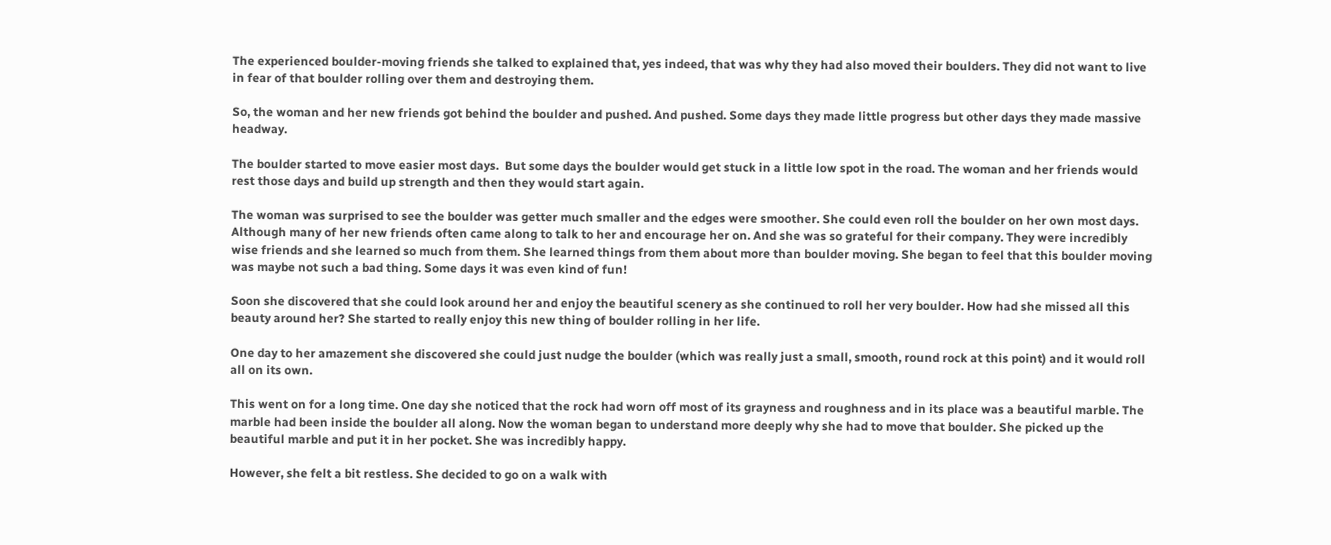The experienced boulder-moving friends she talked to explained that, yes indeed, that was why they had also moved their boulders. They did not want to live in fear of that boulder rolling over them and destroying them.

So, the woman and her new friends got behind the boulder and pushed. And pushed. Some days they made little progress but other days they made massive headway.

The boulder started to move easier most days.  But some days the boulder would get stuck in a little low spot in the road. The woman and her friends would rest those days and build up strength and then they would start again.

The woman was surprised to see the boulder was getter much smaller and the edges were smoother. She could even roll the boulder on her own most days. Although many of her new friends often came along to talk to her and encourage her on. And she was so grateful for their company. They were incredibly wise friends and she learned so much from them. She learned things from them about more than boulder moving. She began to feel that this boulder moving was maybe not such a bad thing. Some days it was even kind of fun!

Soon she discovered that she could look around her and enjoy the beautiful scenery as she continued to roll her very boulder. How had she missed all this beauty around her? She started to really enjoy this new thing of boulder rolling in her life.

One day to her amazement she discovered she could just nudge the boulder (which was really just a small, smooth, round rock at this point) and it would roll all on its own.

This went on for a long time. One day she noticed that the rock had worn off most of its grayness and roughness and in its place was a beautiful marble. The marble had been inside the boulder all along. Now the woman began to understand more deeply why she had to move that boulder. She picked up the beautiful marble and put it in her pocket. She was incredibly happy.

However, she felt a bit restless. She decided to go on a walk with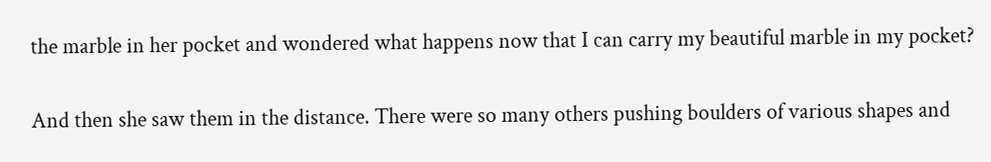the marble in her pocket and wondered what happens now that I can carry my beautiful marble in my pocket?

And then she saw them in the distance. There were so many others pushing boulders of various shapes and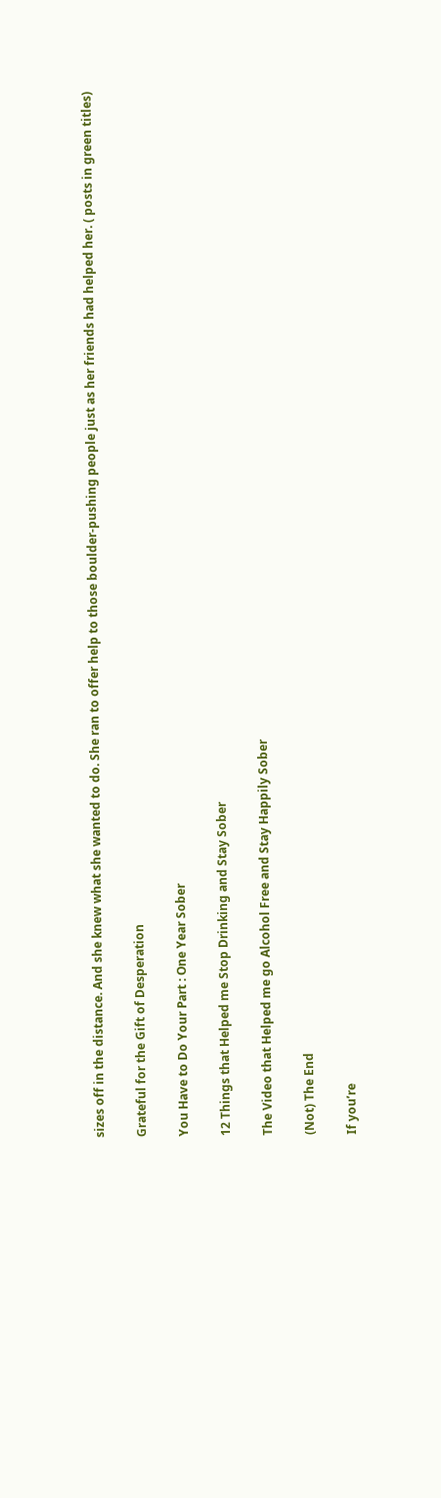sizes off in the distance. And she knew what she wanted to do. She ran to offer help to those boulder-pushing people just as her friends had helped her. ( posts in green titles)

Grateful for the Gift of Desperation

You Have to Do Your Part : One Year Sober

12 Things that Helped me Stop Drinking and Stay Sober

The Video that Helped me go Alcohol Free and Stay Happily Sober

(Not) The End

If you’re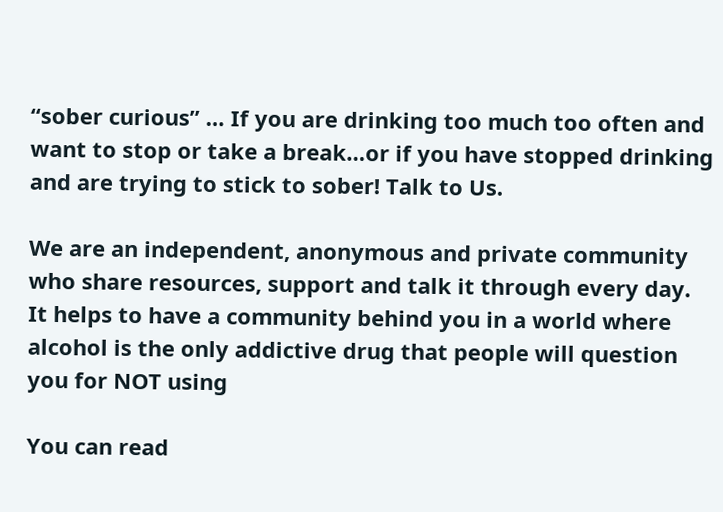“sober curious” … If you are drinking too much too often and want to stop or take a break…or if you have stopped drinking and are trying to stick to sober! Talk to Us.

We are an independent, anonymous and private community who share resources, support and talk it through every day. It helps to have a community behind you in a world where alcohol is the only addictive drug that people will question you for NOT using

You can read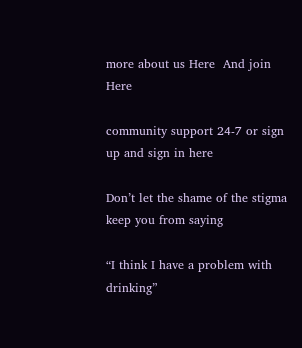more about us Here  And join  Here

community support 24-7 or sign up and sign in here

Don’t let the shame of the stigma keep you from saying

“I think I have a problem with drinking”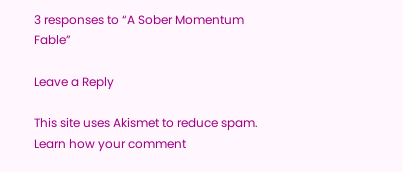3 responses to “A Sober Momentum Fable”

Leave a Reply

This site uses Akismet to reduce spam. Learn how your comment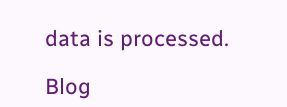data is processed.

Blog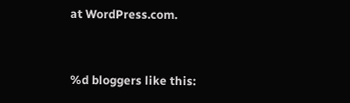at WordPress.com.


%d bloggers like this: